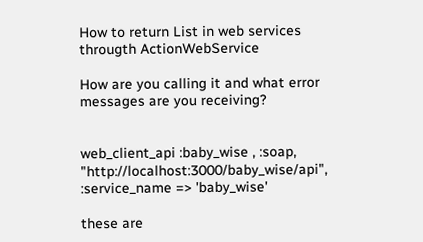How to return List in web services througth ActionWebService

How are you calling it and what error messages are you receiving?


web_client_api :baby_wise , :soap, "http://localhost:3000/baby_wise/api", :service_name => 'baby_wise'

these are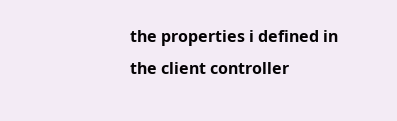the properties i defined in the client controller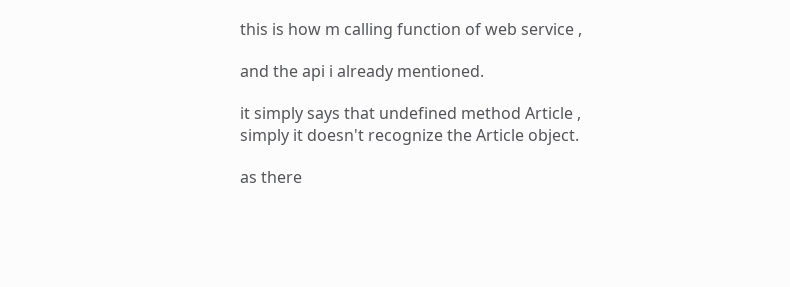this is how m calling function of web service ,

and the api i already mentioned.

it simply says that undefined method Article , simply it doesn't recognize the Article object.

as there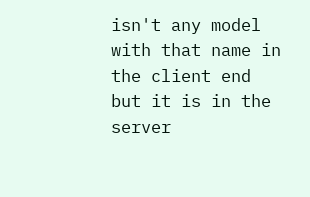isn't any model with that name in the client end but it is in the server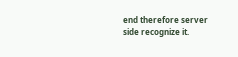end therefore server side recognize it.